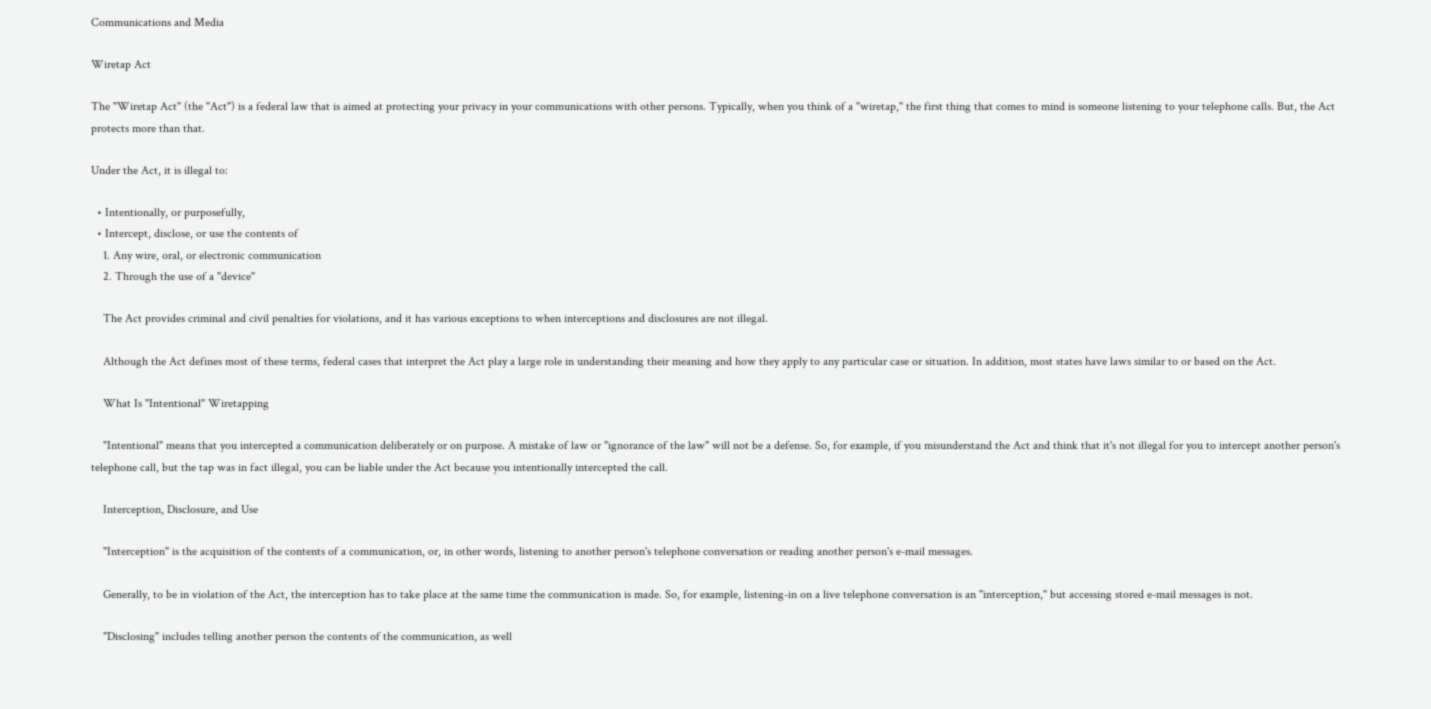Communications and Media

Wiretap Act

The "Wiretap Act" (the "Act") is a federal law that is aimed at protecting your privacy in your communications with other persons. Typically, when you think of a "wiretap," the first thing that comes to mind is someone listening to your telephone calls. But, the Act protects more than that.

Under the Act, it is illegal to:

  • Intentionally, or purposefully,
  • Intercept, disclose, or use the contents of
    1. Any wire, oral, or electronic communication
    2. Through the use of a "device"

    The Act provides criminal and civil penalties for violations, and it has various exceptions to when interceptions and disclosures are not illegal.

    Although the Act defines most of these terms, federal cases that interpret the Act play a large role in understanding their meaning and how they apply to any particular case or situation. In addition, most states have laws similar to or based on the Act.

    What Is "Intentional" Wiretapping

    "Intentional" means that you intercepted a communication deliberately or on purpose. A mistake of law or "ignorance of the law" will not be a defense. So, for example, if you misunderstand the Act and think that it's not illegal for you to intercept another person's telephone call, but the tap was in fact illegal, you can be liable under the Act because you intentionally intercepted the call.

    Interception, Disclosure, and Use

    "Interception" is the acquisition of the contents of a communication, or, in other words, listening to another person's telephone conversation or reading another person's e-mail messages.

    Generally, to be in violation of the Act, the interception has to take place at the same time the communication is made. So, for example, listening-in on a live telephone conversation is an "interception," but accessing stored e-mail messages is not.

    "Disclosing" includes telling another person the contents of the communication, as well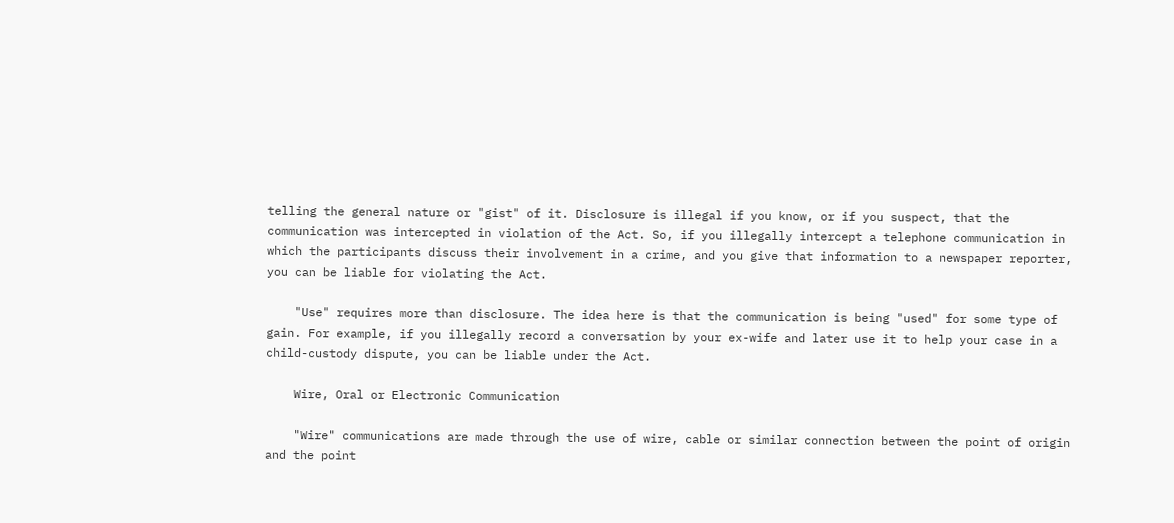telling the general nature or "gist" of it. Disclosure is illegal if you know, or if you suspect, that the communication was intercepted in violation of the Act. So, if you illegally intercept a telephone communication in which the participants discuss their involvement in a crime, and you give that information to a newspaper reporter, you can be liable for violating the Act.

    "Use" requires more than disclosure. The idea here is that the communication is being "used" for some type of gain. For example, if you illegally record a conversation by your ex-wife and later use it to help your case in a child-custody dispute, you can be liable under the Act.

    Wire, Oral or Electronic Communication

    "Wire" communications are made through the use of wire, cable or similar connection between the point of origin and the point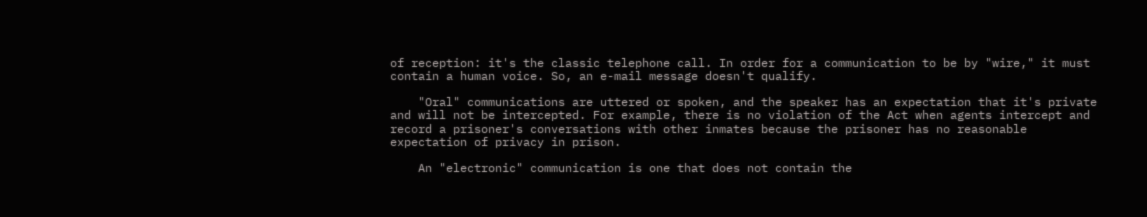of reception: it's the classic telephone call. In order for a communication to be by "wire," it must contain a human voice. So, an e-mail message doesn't qualify.

    "Oral" communications are uttered or spoken, and the speaker has an expectation that it's private and will not be intercepted. For example, there is no violation of the Act when agents intercept and record a prisoner's conversations with other inmates because the prisoner has no reasonable expectation of privacy in prison.

    An "electronic" communication is one that does not contain the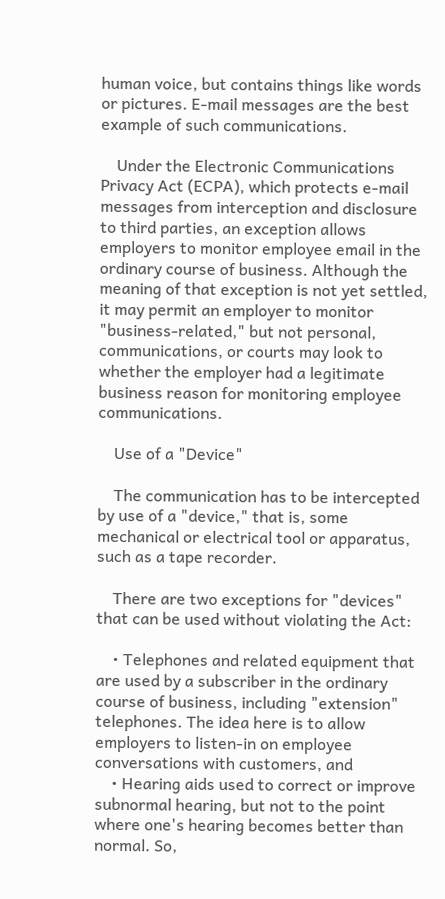human voice, but contains things like words or pictures. E-mail messages are the best example of such communications.

    Under the Electronic Communications Privacy Act (ECPA), which protects e-mail messages from interception and disclosure to third parties, an exception allows employers to monitor employee email in the ordinary course of business. Although the meaning of that exception is not yet settled, it may permit an employer to monitor "business-related," but not personal, communications, or courts may look to whether the employer had a legitimate business reason for monitoring employee communications.

    Use of a "Device"

    The communication has to be intercepted by use of a "device," that is, some mechanical or electrical tool or apparatus, such as a tape recorder.

    There are two exceptions for "devices" that can be used without violating the Act:

    • Telephones and related equipment that are used by a subscriber in the ordinary course of business, including "extension" telephones. The idea here is to allow employers to listen-in on employee conversations with customers, and
    • Hearing aids used to correct or improve subnormal hearing, but not to the point where one's hearing becomes better than normal. So,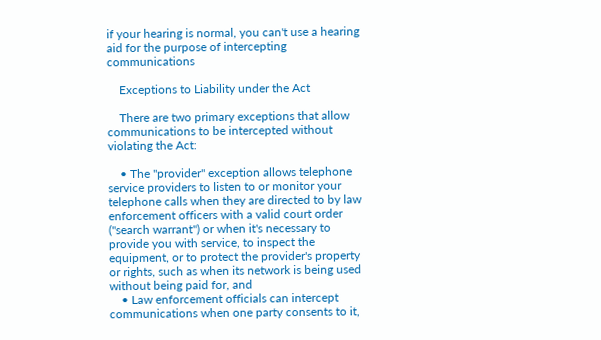if your hearing is normal, you can't use a hearing aid for the purpose of intercepting communications

    Exceptions to Liability under the Act

    There are two primary exceptions that allow communications to be intercepted without violating the Act:

    • The "provider" exception allows telephone service providers to listen to or monitor your telephone calls when they are directed to by law enforcement officers with a valid court order ("search warrant") or when it's necessary to provide you with service, to inspect the equipment, or to protect the provider's property or rights, such as when its network is being used without being paid for, and
    • Law enforcement officials can intercept communications when one party consents to it,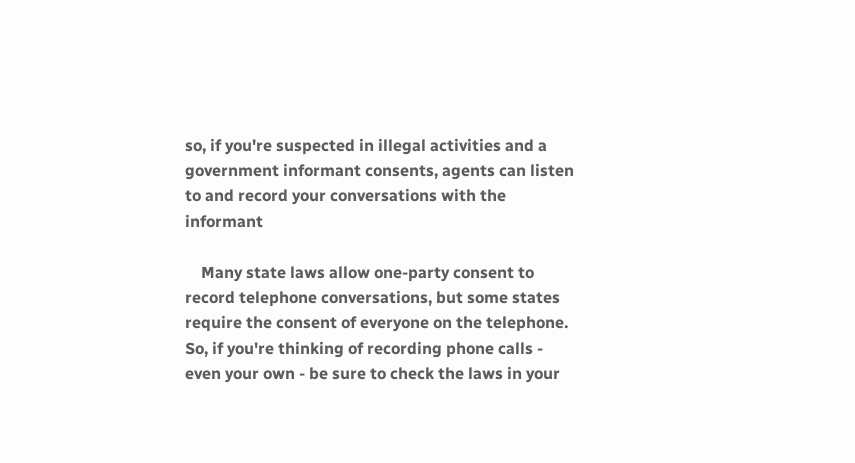so, if you're suspected in illegal activities and a government informant consents, agents can listen to and record your conversations with the informant

    Many state laws allow one-party consent to record telephone conversations, but some states require the consent of everyone on the telephone. So, if you're thinking of recording phone calls - even your own - be sure to check the laws in your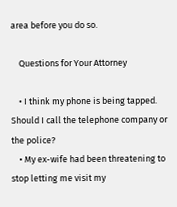area before you do so.

    Questions for Your Attorney

    • I think my phone is being tapped. Should I call the telephone company or the police?
    • My ex-wife had been threatening to stop letting me visit my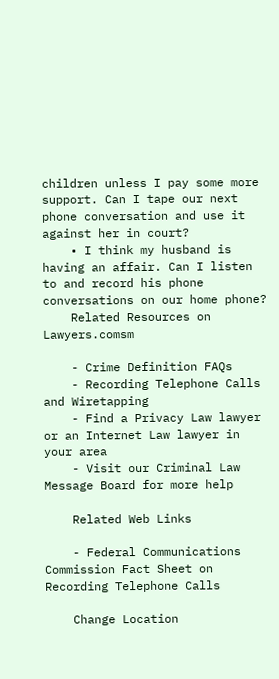children unless I pay some more support. Can I tape our next phone conversation and use it against her in court?
    • I think my husband is having an affair. Can I listen to and record his phone conversations on our home phone?
    Related Resources on Lawyers.comsm

    - Crime Definition FAQs
    - Recording Telephone Calls and Wiretapping
    - Find a Privacy Law lawyer or an Internet Law lawyer in your area
    - Visit our Criminal Law Message Board for more help

    Related Web Links

    - Federal Communications Commission Fact Sheet on Recording Telephone Calls

    Change Location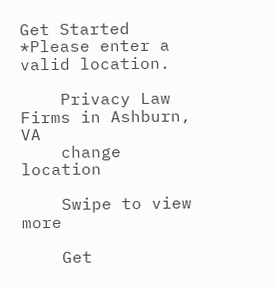Get Started *Please enter a valid location.

    Privacy Law Firms in Ashburn, VA
    change location

    Swipe to view more

    Get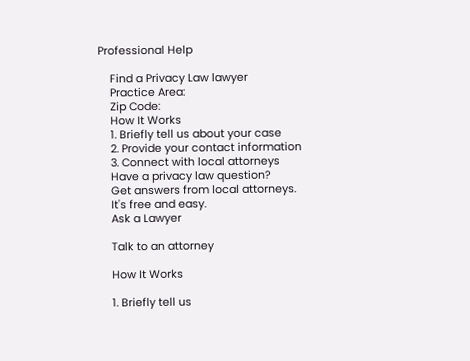Professional Help

    Find a Privacy Law lawyer
    Practice Area:
    Zip Code:
    How It Works
    1. Briefly tell us about your case
    2. Provide your contact information
    3. Connect with local attorneys
    Have a privacy law question?
    Get answers from local attorneys.
    It's free and easy.
    Ask a Lawyer

    Talk to an attorney

    How It Works

    1. Briefly tell us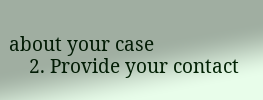about your case
    2. Provide your contact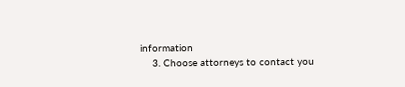information
    3. Choose attorneys to contact you